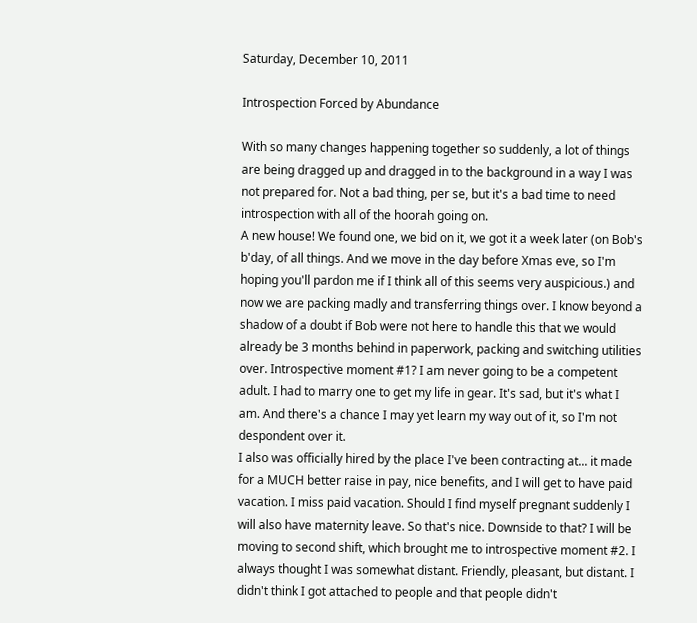Saturday, December 10, 2011

Introspection Forced by Abundance

With so many changes happening together so suddenly, a lot of things are being dragged up and dragged in to the background in a way I was not prepared for. Not a bad thing, per se, but it's a bad time to need introspection with all of the hoorah going on.
A new house! We found one, we bid on it, we got it a week later (on Bob's b'day, of all things. And we move in the day before Xmas eve, so I'm hoping you'll pardon me if I think all of this seems very auspicious.) and now we are packing madly and transferring things over. I know beyond a shadow of a doubt if Bob were not here to handle this that we would already be 3 months behind in paperwork, packing and switching utilities over. Introspective moment #1? I am never going to be a competent adult. I had to marry one to get my life in gear. It's sad, but it's what I am. And there's a chance I may yet learn my way out of it, so I'm not despondent over it.
I also was officially hired by the place I've been contracting at... it made for a MUCH better raise in pay, nice benefits, and I will get to have paid vacation. I miss paid vacation. Should I find myself pregnant suddenly I will also have maternity leave. So that's nice. Downside to that? I will be moving to second shift, which brought me to introspective moment #2. I always thought I was somewhat distant. Friendly, pleasant, but distant. I didn't think I got attached to people and that people didn't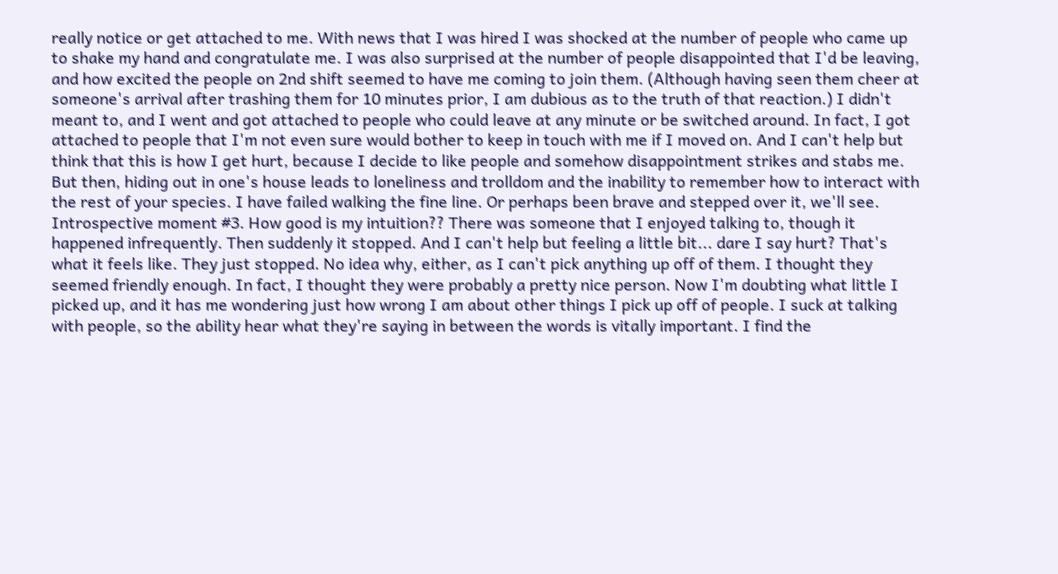really notice or get attached to me. With news that I was hired I was shocked at the number of people who came up to shake my hand and congratulate me. I was also surprised at the number of people disappointed that I'd be leaving, and how excited the people on 2nd shift seemed to have me coming to join them. (Although having seen them cheer at someone's arrival after trashing them for 10 minutes prior, I am dubious as to the truth of that reaction.) I didn't meant to, and I went and got attached to people who could leave at any minute or be switched around. In fact, I got attached to people that I'm not even sure would bother to keep in touch with me if I moved on. And I can't help but think that this is how I get hurt, because I decide to like people and somehow disappointment strikes and stabs me. But then, hiding out in one's house leads to loneliness and trolldom and the inability to remember how to interact with the rest of your species. I have failed walking the fine line. Or perhaps been brave and stepped over it, we'll see.
Introspective moment #3. How good is my intuition?? There was someone that I enjoyed talking to, though it happened infrequently. Then suddenly it stopped. And I can't help but feeling a little bit... dare I say hurt? That's what it feels like. They just stopped. No idea why, either, as I can't pick anything up off of them. I thought they seemed friendly enough. In fact, I thought they were probably a pretty nice person. Now I'm doubting what little I picked up, and it has me wondering just how wrong I am about other things I pick up off of people. I suck at talking with people, so the ability hear what they're saying in between the words is vitally important. I find the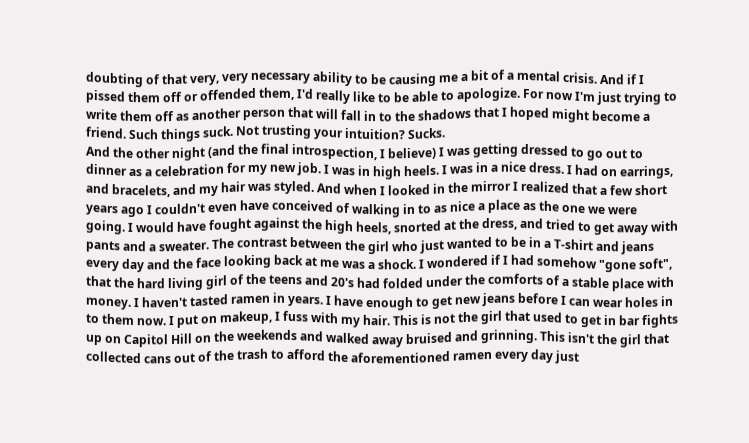doubting of that very, very necessary ability to be causing me a bit of a mental crisis. And if I pissed them off or offended them, I'd really like to be able to apologize. For now I'm just trying to write them off as another person that will fall in to the shadows that I hoped might become a friend. Such things suck. Not trusting your intuition? Sucks.
And the other night (and the final introspection, I believe) I was getting dressed to go out to dinner as a celebration for my new job. I was in high heels. I was in a nice dress. I had on earrings, and bracelets, and my hair was styled. And when I looked in the mirror I realized that a few short years ago I couldn't even have conceived of walking in to as nice a place as the one we were going. I would have fought against the high heels, snorted at the dress, and tried to get away with pants and a sweater. The contrast between the girl who just wanted to be in a T-shirt and jeans every day and the face looking back at me was a shock. I wondered if I had somehow "gone soft", that the hard living girl of the teens and 20's had folded under the comforts of a stable place with money. I haven't tasted ramen in years. I have enough to get new jeans before I can wear holes in to them now. I put on makeup, I fuss with my hair. This is not the girl that used to get in bar fights up on Capitol Hill on the weekends and walked away bruised and grinning. This isn't the girl that collected cans out of the trash to afford the aforementioned ramen every day just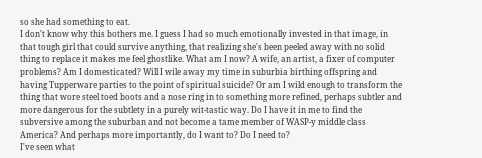so she had something to eat.
I don't know why this bothers me. I guess I had so much emotionally invested in that image, in that tough girl that could survive anything, that realizing she's been peeled away with no solid thing to replace it makes me feel ghostlike. What am I now? A wife, an artist, a fixer of computer problems? Am I domesticated? Will I wile away my time in suburbia birthing offspring and having Tupperware parties to the point of spiritual suicide? Or am I wild enough to transform the thing that wore steel toed boots and a nose ring in to something more refined, perhaps subtler and more dangerous for the subtlety in a purely wit-tastic way. Do I have it in me to find the subversive among the suburban and not become a tame member of WASP-y middle class America? And perhaps more importantly, do I want to? Do I need to?
I've seen what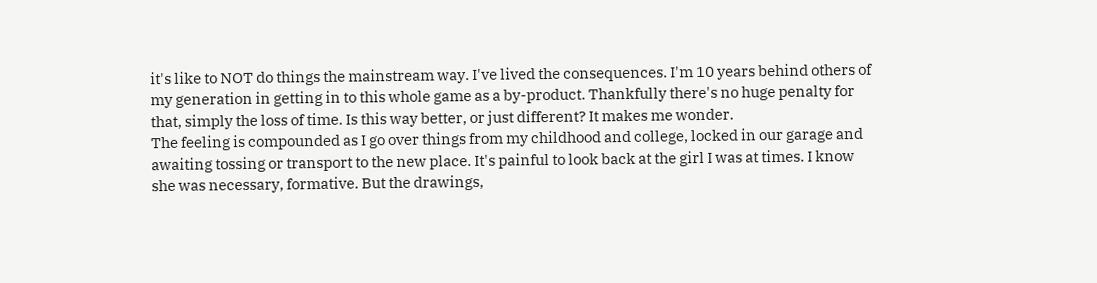it's like to NOT do things the mainstream way. I've lived the consequences. I'm 10 years behind others of my generation in getting in to this whole game as a by-product. Thankfully there's no huge penalty for that, simply the loss of time. Is this way better, or just different? It makes me wonder.
The feeling is compounded as I go over things from my childhood and college, locked in our garage and awaiting tossing or transport to the new place. It's painful to look back at the girl I was at times. I know she was necessary, formative. But the drawings,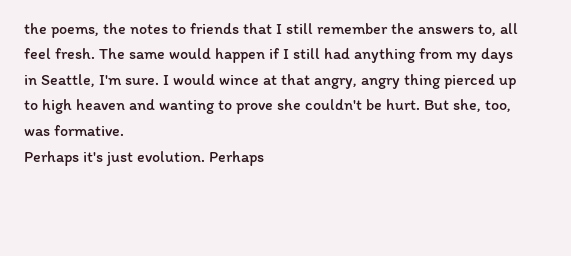the poems, the notes to friends that I still remember the answers to, all feel fresh. The same would happen if I still had anything from my days in Seattle, I'm sure. I would wince at that angry, angry thing pierced up to high heaven and wanting to prove she couldn't be hurt. But she, too, was formative.
Perhaps it's just evolution. Perhaps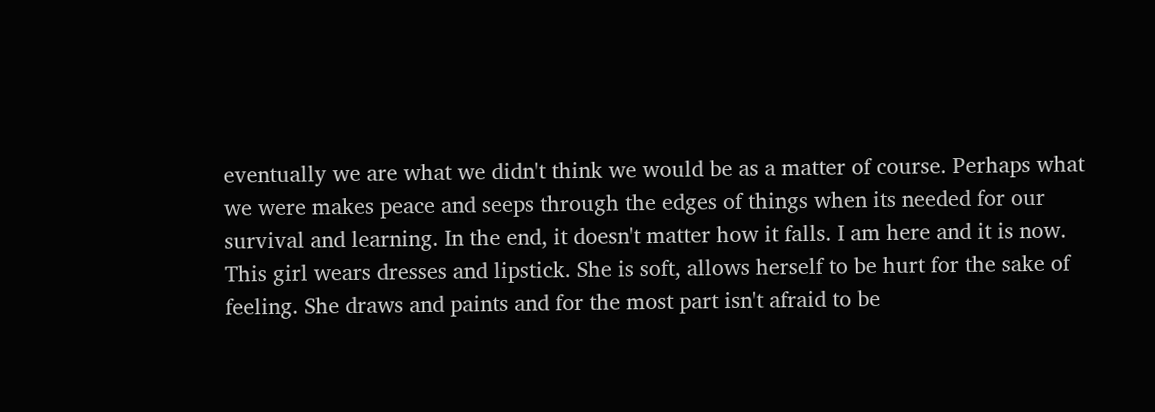eventually we are what we didn't think we would be as a matter of course. Perhaps what we were makes peace and seeps through the edges of things when its needed for our survival and learning. In the end, it doesn't matter how it falls. I am here and it is now.
This girl wears dresses and lipstick. She is soft, allows herself to be hurt for the sake of feeling. She draws and paints and for the most part isn't afraid to be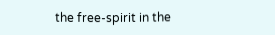the free-spirit in the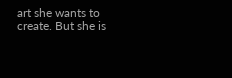art she wants to create. But she is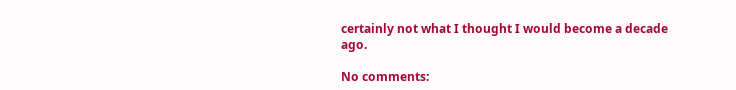certainly not what I thought I would become a decade ago.

No comments: